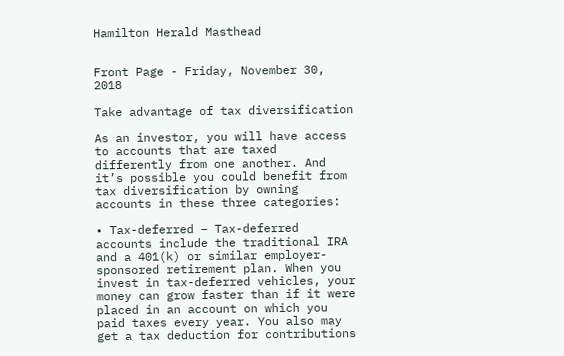Hamilton Herald Masthead


Front Page - Friday, November 30, 2018

Take advantage of tax diversification

As an investor, you will have access to accounts that are taxed differently from one another. And it’s possible you could benefit from tax diversification by owning accounts in these three categories:

• Tax-deferred – Tax-deferred accounts include the traditional IRA and a 401(k) or similar employer-sponsored retirement plan. When you invest in tax-deferred vehicles, your money can grow faster than if it were placed in an account on which you paid taxes every year. You also may get a tax deduction for contributions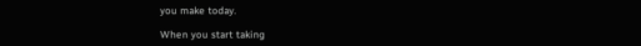you make today.

When you start taking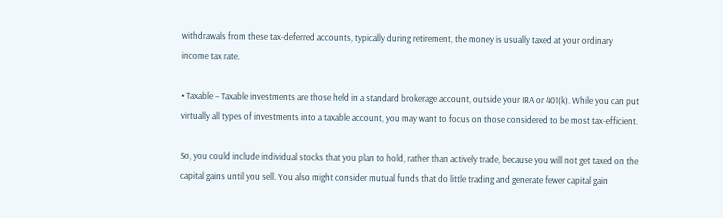withdrawals from these tax-deferred accounts, typically during retirement, the money is usually taxed at your ordinary income tax rate.

• Taxable – Taxable investments are those held in a standard brokerage account, outside your IRA or 401(k). While you can put virtually all types of investments into a taxable account, you may want to focus on those considered to be most tax-efficient.

So, you could include individual stocks that you plan to hold, rather than actively trade, because you will not get taxed on the capital gains until you sell. You also might consider mutual funds that do little trading and generate fewer capital gain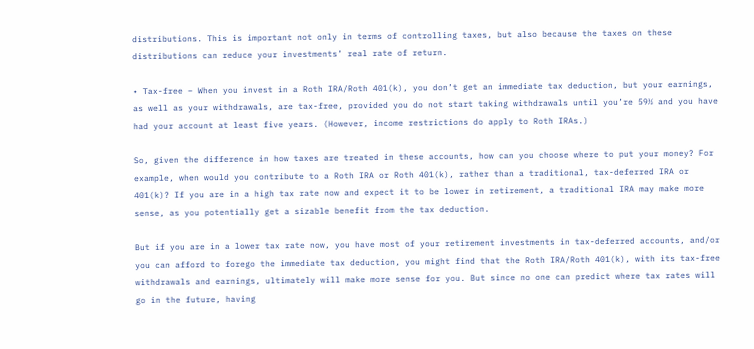distributions. This is important not only in terms of controlling taxes, but also because the taxes on these distributions can reduce your investments’ real rate of return.

• Tax-free – When you invest in a Roth IRA/Roth 401(k), you don’t get an immediate tax deduction, but your earnings, as well as your withdrawals, are tax-free, provided you do not start taking withdrawals until you’re 59½ and you have had your account at least five years. (However, income restrictions do apply to Roth IRAs.)

So, given the difference in how taxes are treated in these accounts, how can you choose where to put your money? For example, when would you contribute to a Roth IRA or Roth 401(k), rather than a traditional, tax-deferred IRA or 401(k)? If you are in a high tax rate now and expect it to be lower in retirement, a traditional IRA may make more sense, as you potentially get a sizable benefit from the tax deduction.

But if you are in a lower tax rate now, you have most of your retirement investments in tax-deferred accounts, and/or you can afford to forego the immediate tax deduction, you might find that the Roth IRA/Roth 401(k), with its tax-free withdrawals and earnings, ultimately will make more sense for you. But since no one can predict where tax rates will go in the future, having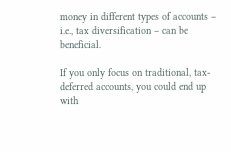money in different types of accounts – i.e., tax diversification – can be beneficial.

If you only focus on traditional, tax-deferred accounts, you could end up with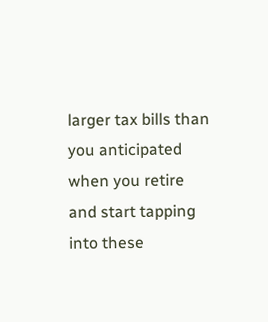larger tax bills than you anticipated when you retire and start tapping into these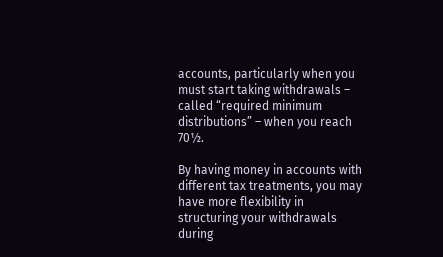accounts, particularly when you must start taking withdrawals – called “required minimum distributions” – when you reach 70½.

By having money in accounts with different tax treatments, you may have more flexibility in structuring your withdrawals during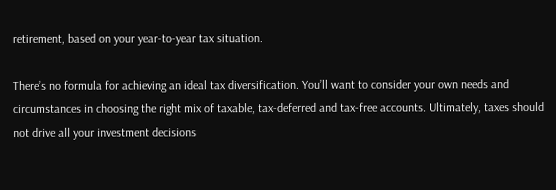retirement, based on your year-to-year tax situation.

There’s no formula for achieving an ideal tax diversification. You’ll want to consider your own needs and circumstances in choosing the right mix of taxable, tax-deferred and tax-free accounts. Ultimately, taxes should not drive all your investment decisions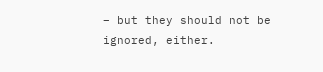– but they should not be ignored, either.